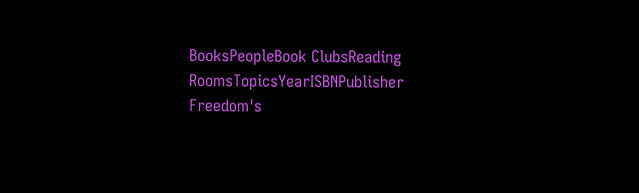BooksPeopleBook ClubsReading RoomsTopicsYearISBNPublisher
Freedom's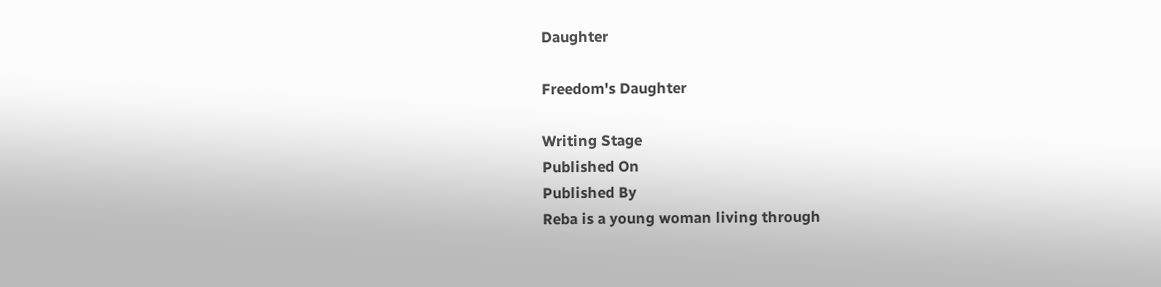Daughter

Freedom's Daughter

Writing Stage
Published On
Published By
Reba is a young woman living through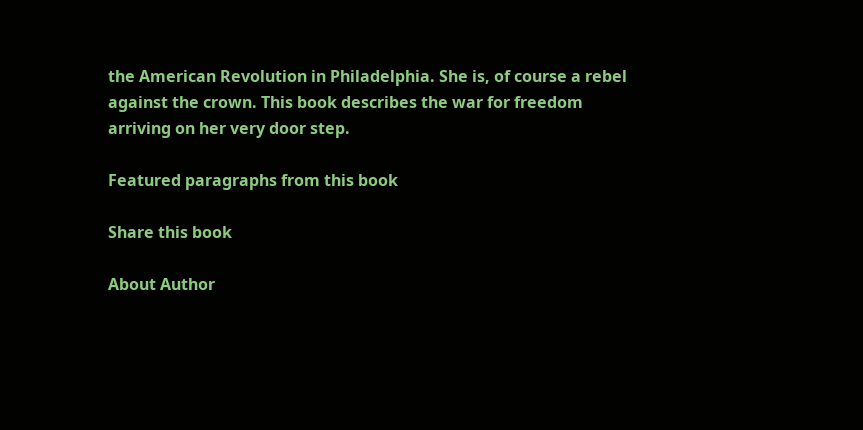the American Revolution in Philadelphia. She is, of course a rebel against the crown. This book describes the war for freedom arriving on her very door step.

Featured paragraphs from this book

Share this book

About Author